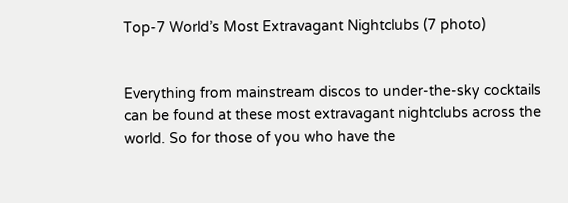Top-7 World’s Most Extravagant Nightclubs (7 photo)


Everything from mainstream discos to under-the-sky cocktails can be found at these most extravagant nightclubs across the world. So for those of you who have the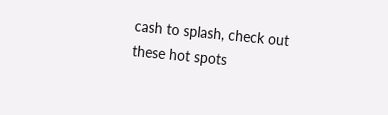cash to splash, check out these hot spots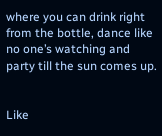where you can drink right from the bottle, dance like no one’s watching and party till the sun comes up.


Like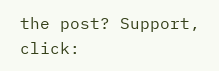the post? Support, click: